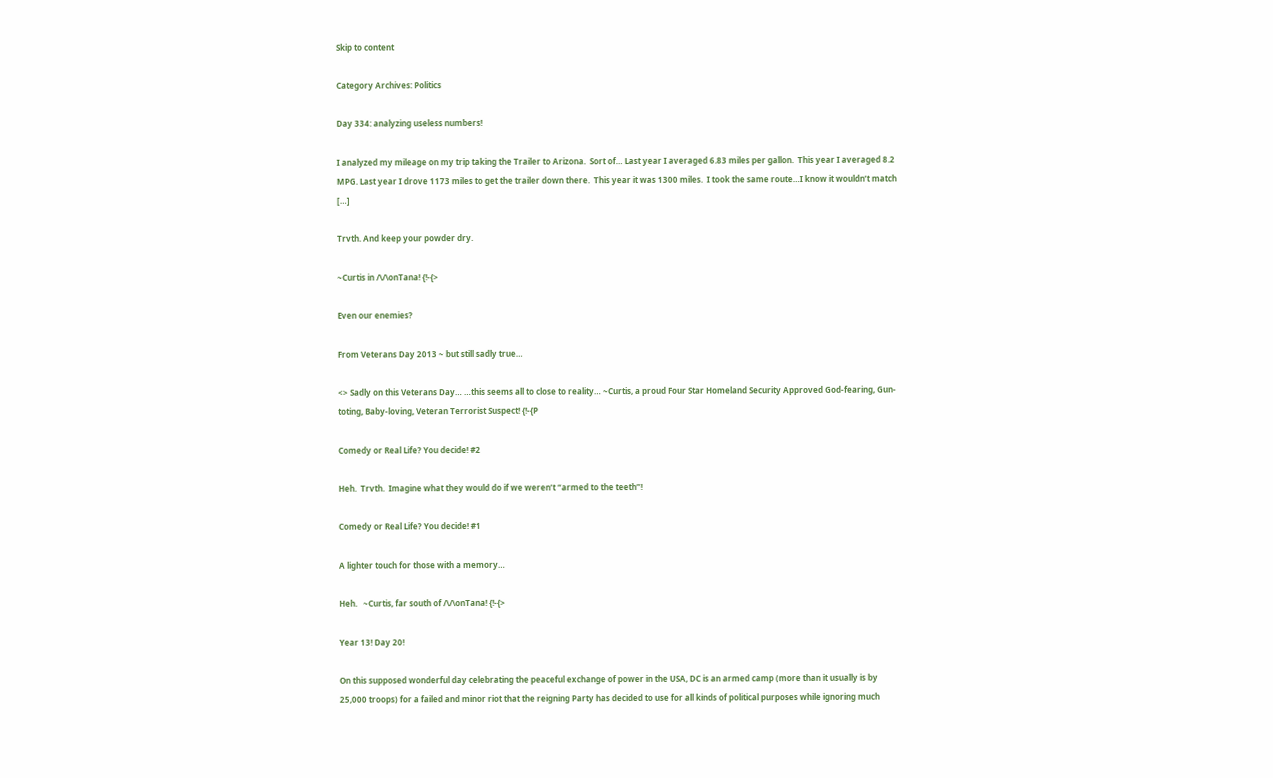Skip to content

Category Archives: Politics

Day 334: analyzing useless numbers!

I analyzed my mileage on my trip taking the Trailer to Arizona.  Sort of… Last year I averaged 6.83 miles per gallon.  This year I averaged 8.2 MPG. Last year I drove 1173 miles to get the trailer down there.  This year it was 1300 miles.  I took the same route…I know it wouldn’t match […]

Trvth. And keep your powder dry.

~Curtis in /\/\onTana! {!-{>

Even our enemies?

From Veterans Day 2013 ~ but still sadly true…

<> Sadly on this Veterans Day… …this seems all to close to reality… ~Curtis, a proud Four Star Homeland Security Approved God-fearing, Gun-toting, Baby-loving, Veteran Terrorist Suspect! {!-{P

Comedy or Real Life? You decide! #2

Heh.  Trvth.  Imagine what they would do if we weren’t “armed to the teeth”!

Comedy or Real Life? You decide! #1

A lighter touch for those with a memory…

Heh.   ~Curtis, far south of /\/\onTana! {!-{>

Year 13! Day 20!

On this supposed wonderful day celebrating the peaceful exchange of power in the USA, DC is an armed camp (more than it usually is by 25,000 troops) for a failed and minor riot that the reigning Party has decided to use for all kinds of political purposes while ignoring much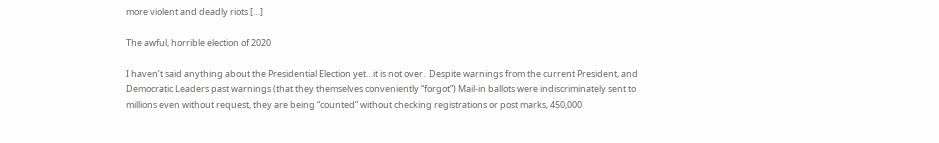more violent and deadly riots […]

The awful, horrible election of 2020

I haven’t said anything about the Presidential Election yet…it is not over.  Despite warnings from the current President, and Democratic Leaders past warnings (that they themselves conveniently “forgot”) Mail-in ballots were indiscriminately sent to millions even without request, they are being “counted” without checking registrations or post marks, 450,000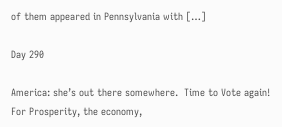of them appeared in Pennsylvania with […]

Day 290

America: she’s out there somewhere.  Time to Vote again!  For Prosperity, the economy,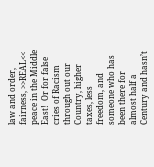law and order, fairness, >>REAL<< peace in the Middle East!  Or for false cries of Racism through out our Country, higher taxes, less freedom, and someone who has been there for almost half a Century and hasn’t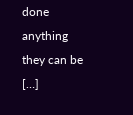done anything they can be […]